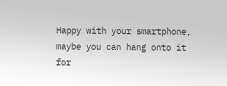Happy with your smartphone, maybe you can hang onto it for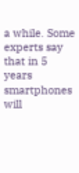a while. Some experts say that in 5 years smartphones will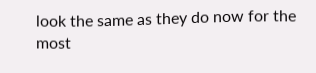look the same as they do now for the most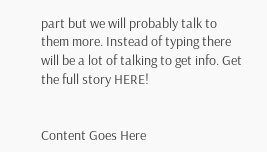part but we will probably talk to them more. Instead of typing there will be a lot of talking to get info. Get the full story HERE!


Content Goes Here